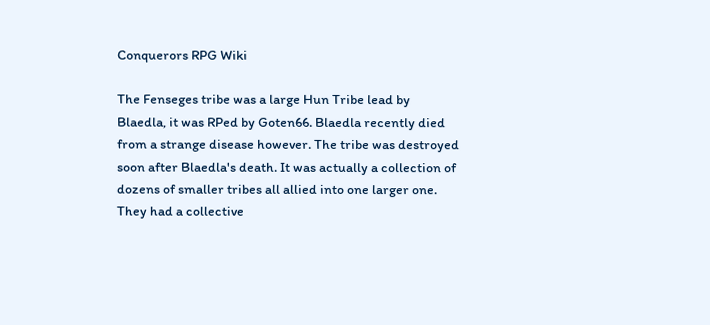Conquerors RPG Wiki

The Fenseges tribe was a large Hun Tribe lead by Blaedla, it was RPed by Goten66. Blaedla recently died from a strange disease however. The tribe was destroyed soon after Blaedla's death. It was actually a collection of dozens of smaller tribes all allied into one larger one. They had a collective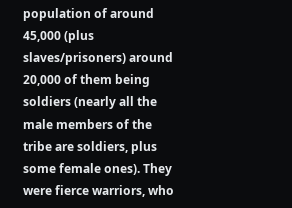population of around 45,000 (plus slaves/prisoners) around 20,000 of them being soldiers (nearly all the male members of the tribe are soldiers, plus some female ones). They were fierce warriors, who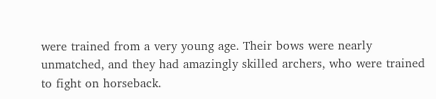were trained from a very young age. Their bows were nearly unmatched, and they had amazingly skilled archers, who were trained to fight on horseback.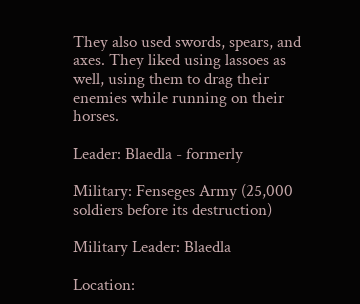They also used swords, spears, and axes. They liked using lassoes as well, using them to drag their enemies while running on their horses.

Leader: Blaedla - formerly

Military: Fenseges Army (25,000 soldiers before its destruction)

Military Leader: Blaedla

Location: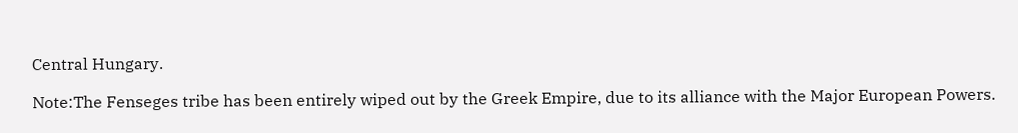Central Hungary.

Note:The Fenseges tribe has been entirely wiped out by the Greek Empire, due to its alliance with the Major European Powers.